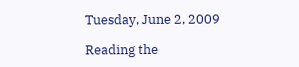Tuesday, June 2, 2009

Reading the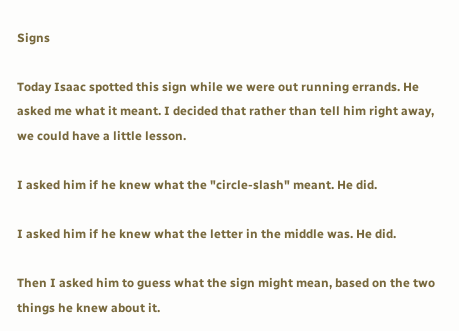Signs

Today Isaac spotted this sign while we were out running errands. He asked me what it meant. I decided that rather than tell him right away, we could have a little lesson.

I asked him if he knew what the "circle-slash" meant. He did.

I asked him if he knew what the letter in the middle was. He did.

Then I asked him to guess what the sign might mean, based on the two things he knew about it.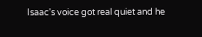Isaac's voice got real quiet and he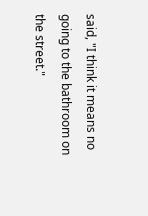said, "I think it means no going to the bathroom on the street."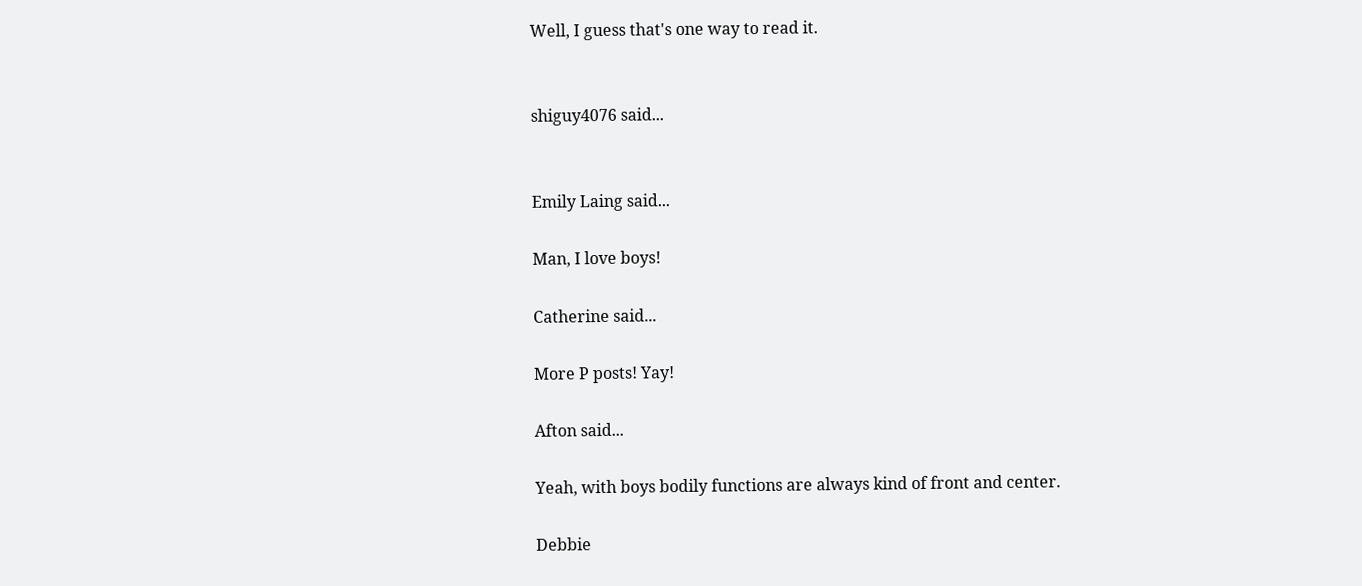Well, I guess that's one way to read it.


shiguy4076 said...


Emily Laing said...

Man, I love boys!

Catherine said...

More P posts! Yay!

Afton said...

Yeah, with boys bodily functions are always kind of front and center.

Debbie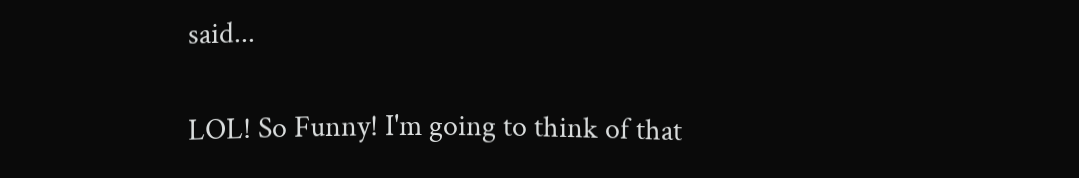said...

LOL! So Funny! I'm going to think of that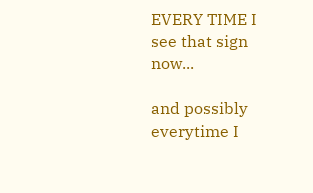EVERY TIME I see that sign now...

and possibly everytime I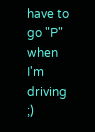have to go "P" when I'm driving ;)